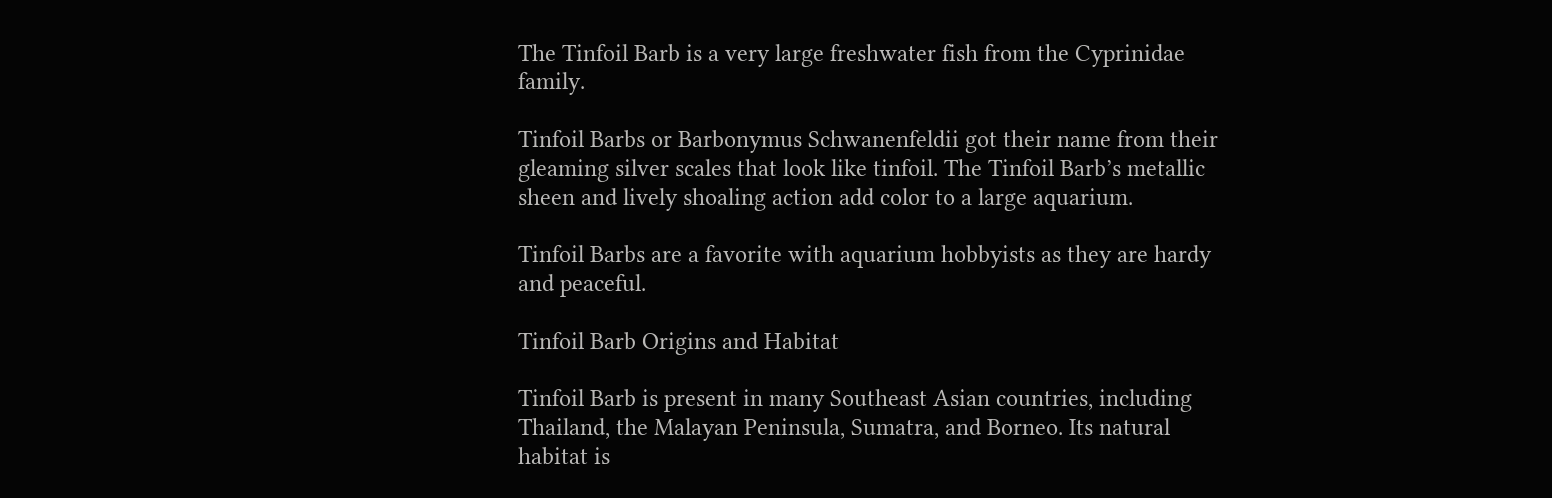The Tinfoil Barb is a very large freshwater fish from the Cyprinidae family.

Tinfoil Barbs or Barbonymus Schwanenfeldii got their name from their gleaming silver scales that look like tinfoil. The Tinfoil Barb’s metallic sheen and lively shoaling action add color to a large aquarium.

Tinfoil Barbs are a favorite with aquarium hobbyists as they are hardy and peaceful.

Tinfoil Barb Origins and Habitat

Tinfoil Barb is present in many Southeast Asian countries, including Thailand, the Malayan Peninsula, Sumatra, and Borneo. Its natural habitat is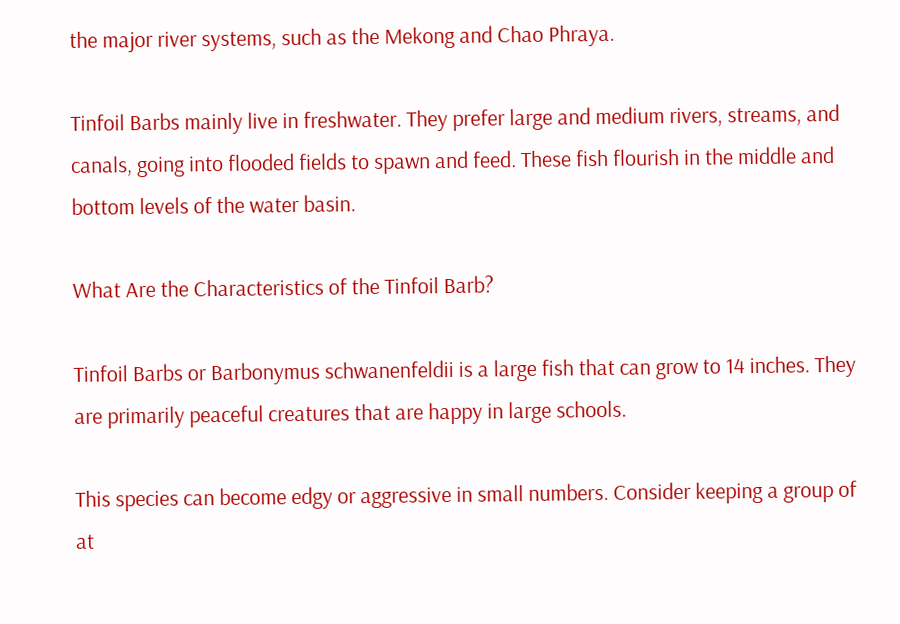the major river systems, such as the Mekong and Chao Phraya.

Tinfoil Barbs mainly live in freshwater. They prefer large and medium rivers, streams, and canals, going into flooded fields to spawn and feed. These fish flourish in the middle and bottom levels of the water basin.

What Are the Characteristics of the Tinfoil Barb?

Tinfoil Barbs or Barbonymus schwanenfeldii is a large fish that can grow to 14 inches. They are primarily peaceful creatures that are happy in large schools.

This species can become edgy or aggressive in small numbers. Consider keeping a group of at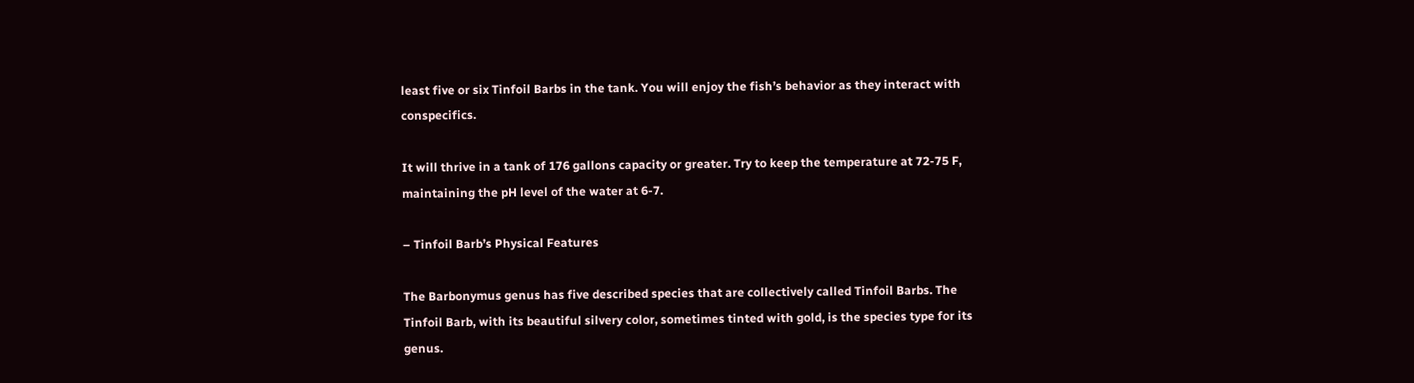least five or six Tinfoil Barbs in the tank. You will enjoy the fish’s behavior as they interact with conspecifics.

It will thrive in a tank of 176 gallons capacity or greater. Try to keep the temperature at 72-75 F, maintaining the pH level of the water at 6-7.

– Tinfoil Barb’s Physical Features

The Barbonymus genus has five described species that are collectively called Tinfoil Barbs. The Tinfoil Barb, with its beautiful silvery color, sometimes tinted with gold, is the species type for its genus.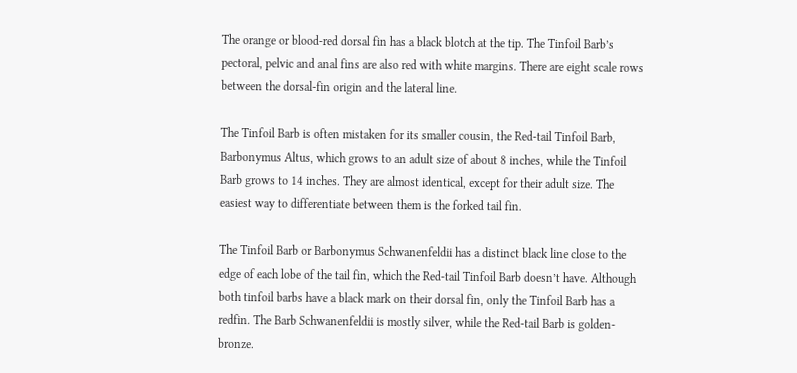The orange or blood-red dorsal fin has a black blotch at the tip. The Tinfoil Barb’s pectoral, pelvic and anal fins are also red with white margins. There are eight scale rows between the dorsal-fin origin and the lateral line.

The Tinfoil Barb is often mistaken for its smaller cousin, the Red-tail Tinfoil Barb, Barbonymus Altus, which grows to an adult size of about 8 inches, while the Tinfoil Barb grows to 14 inches. They are almost identical, except for their adult size. The easiest way to differentiate between them is the forked tail fin.

The Tinfoil Barb or Barbonymus Schwanenfeldii has a distinct black line close to the edge of each lobe of the tail fin, which the Red-tail Tinfoil Barb doesn’t have. Although both tinfoil barbs have a black mark on their dorsal fin, only the Tinfoil Barb has a redfin. The Barb Schwanenfeldii is mostly silver, while the Red-tail Barb is golden-bronze.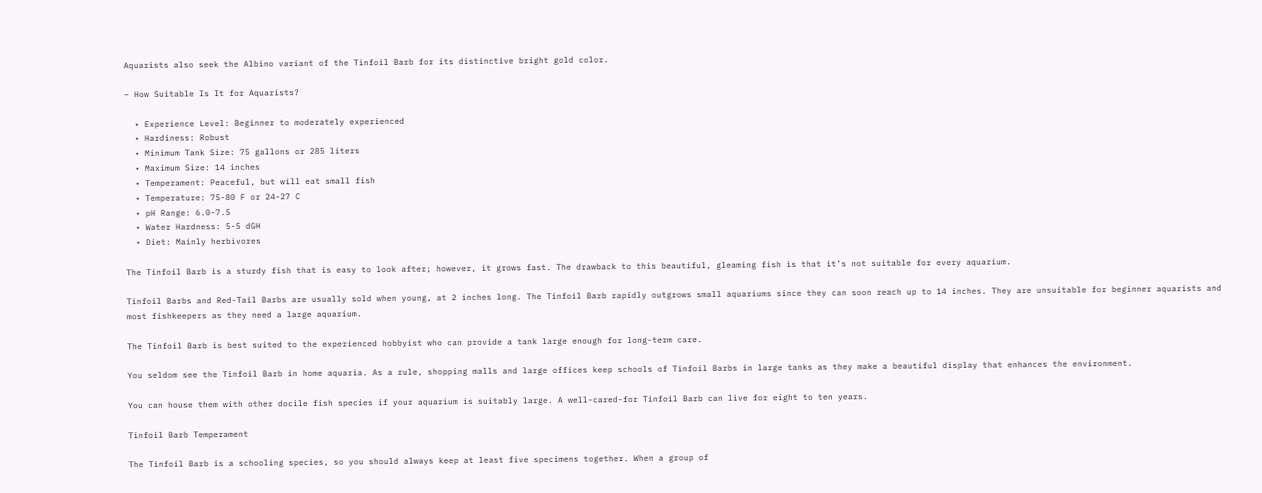Aquarists also seek the Albino variant of the Tinfoil Barb for its distinctive bright gold color.

– How Suitable Is It for Aquarists?

  • Experience Level: Beginner to moderately experienced
  • Hardiness: Robust
  • Minimum Tank Size: 75 gallons or 285 liters
  • Maximum Size: 14 inches
  • Temperament: Peaceful, but will eat small fish
  • Temperature: 75-80 F or 24-27 C
  • pH Range: 6.0-7.5
  • Water Hardness: 5-5 dGH
  • Diet: Mainly herbivores

The Tinfoil Barb is a sturdy fish that is easy to look after; however, it grows fast. The drawback to this beautiful, gleaming fish is that it’s not suitable for every aquarium.

Tinfoil Barbs and Red-Tail Barbs are usually sold when young, at 2 inches long. The Tinfoil Barb rapidly outgrows small aquariums since they can soon reach up to 14 inches. They are unsuitable for beginner aquarists and most fishkeepers as they need a large aquarium.

The Tinfoil Barb is best suited to the experienced hobbyist who can provide a tank large enough for long-term care.

You seldom see the Tinfoil Barb in home aquaria. As a rule, shopping malls and large offices keep schools of Tinfoil Barbs in large tanks as they make a beautiful display that enhances the environment.

You can house them with other docile fish species if your aquarium is suitably large. A well-cared-for Tinfoil Barb can live for eight to ten years.

Tinfoil Barb Temperament

The Tinfoil Barb is a schooling species, so you should always keep at least five specimens together. When a group of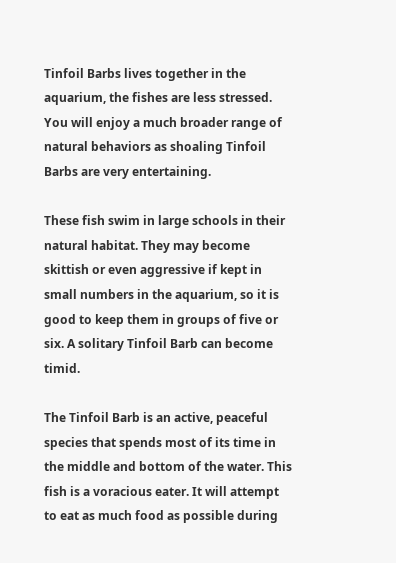Tinfoil Barbs lives together in the aquarium, the fishes are less stressed. You will enjoy a much broader range of natural behaviors as shoaling Tinfoil Barbs are very entertaining.

These fish swim in large schools in their natural habitat. They may become skittish or even aggressive if kept in small numbers in the aquarium, so it is good to keep them in groups of five or six. A solitary Tinfoil Barb can become timid.

The Tinfoil Barb is an active, peaceful species that spends most of its time in the middle and bottom of the water. This fish is a voracious eater. It will attempt to eat as much food as possible during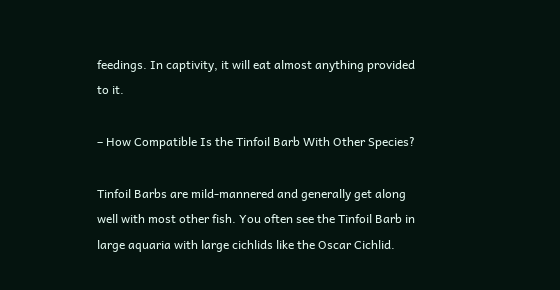feedings. In captivity, it will eat almost anything provided to it.

– How Compatible Is the Tinfoil Barb With Other Species?

Tinfoil Barbs are mild-mannered and generally get along well with most other fish. You often see the Tinfoil Barb in large aquaria with large cichlids like the Oscar Cichlid.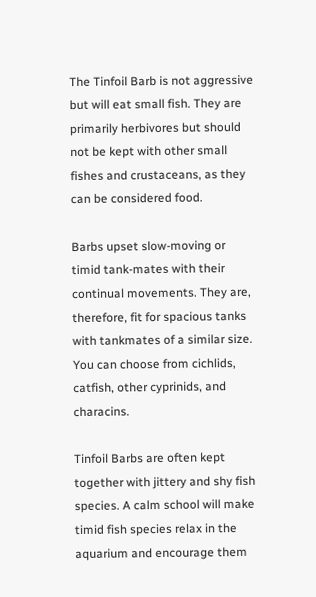The Tinfoil Barb is not aggressive but will eat small fish. They are primarily herbivores but should not be kept with other small fishes and crustaceans, as they can be considered food.

Barbs upset slow-moving or timid tank-mates with their continual movements. They are, therefore, fit for spacious tanks with tankmates of a similar size. You can choose from cichlids, catfish, other cyprinids, and characins.

Tinfoil Barbs are often kept together with jittery and shy fish species. A calm school will make timid fish species relax in the aquarium and encourage them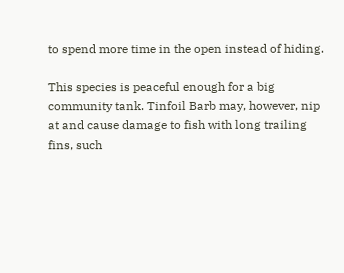to spend more time in the open instead of hiding.

This species is peaceful enough for a big community tank. Tinfoil Barb may, however, nip at and cause damage to fish with long trailing fins, such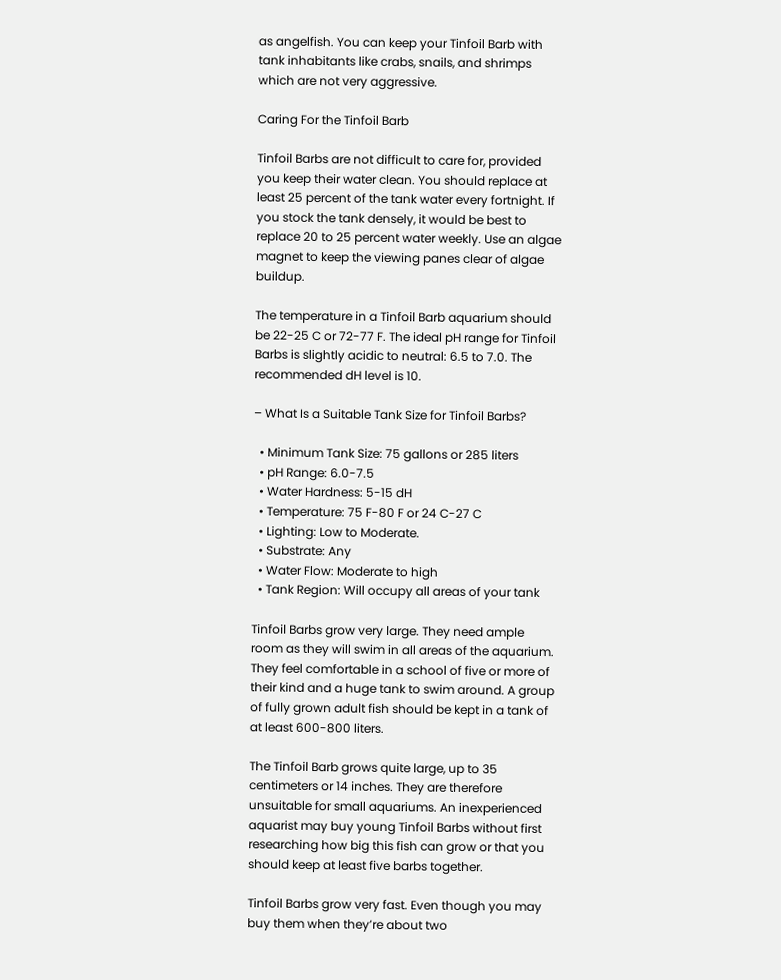as angelfish. You can keep your Tinfoil Barb with tank inhabitants like crabs, snails, and shrimps which are not very aggressive.

Caring For the Tinfoil Barb

Tinfoil Barbs are not difficult to care for, provided you keep their water clean. You should replace at least 25 percent of the tank water every fortnight. If you stock the tank densely, it would be best to replace 20 to 25 percent water weekly. Use an algae magnet to keep the viewing panes clear of algae buildup.

The temperature in a Tinfoil Barb aquarium should be 22-25 C or 72-77 F. The ideal pH range for Tinfoil Barbs is slightly acidic to neutral: 6.5 to 7.0. The recommended dH level is 10.

– What Is a Suitable Tank Size for Tinfoil Barbs?

  • Minimum Tank Size: 75 gallons or 285 liters
  • pH Range: 6.0-7.5
  • Water Hardness: 5-15 dH
  • Temperature: 75 F-80 F or 24 C-27 C
  • Lighting: Low to Moderate.
  • Substrate: Any
  • Water Flow: Moderate to high
  • Tank Region: Will occupy all areas of your tank

Tinfoil Barbs grow very large. They need ample room as they will swim in all areas of the aquarium. They feel comfortable in a school of five or more of their kind and a huge tank to swim around. A group of fully grown adult fish should be kept in a tank of at least 600-800 liters.

The Tinfoil Barb grows quite large, up to 35 centimeters or 14 inches. They are therefore unsuitable for small aquariums. An inexperienced aquarist may buy young Tinfoil Barbs without first researching how big this fish can grow or that you should keep at least five barbs together.

Tinfoil Barbs grow very fast. Even though you may buy them when they’re about two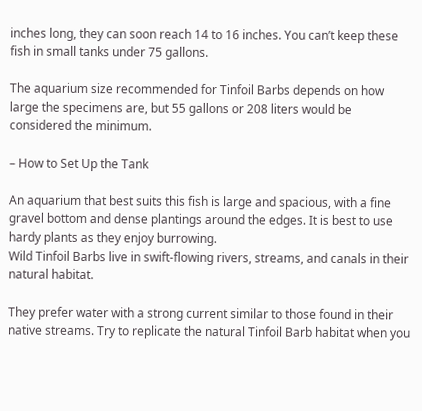inches long, they can soon reach 14 to 16 inches. You can’t keep these fish in small tanks under 75 gallons.

The aquarium size recommended for Tinfoil Barbs depends on how large the specimens are, but 55 gallons or 208 liters would be considered the minimum.

– How to Set Up the Tank

An aquarium that best suits this fish is large and spacious, with a fine gravel bottom and dense plantings around the edges. It is best to use hardy plants as they enjoy burrowing.
Wild Tinfoil Barbs live in swift-flowing rivers, streams, and canals in their natural habitat.

They prefer water with a strong current similar to those found in their native streams. Try to replicate the natural Tinfoil Barb habitat when you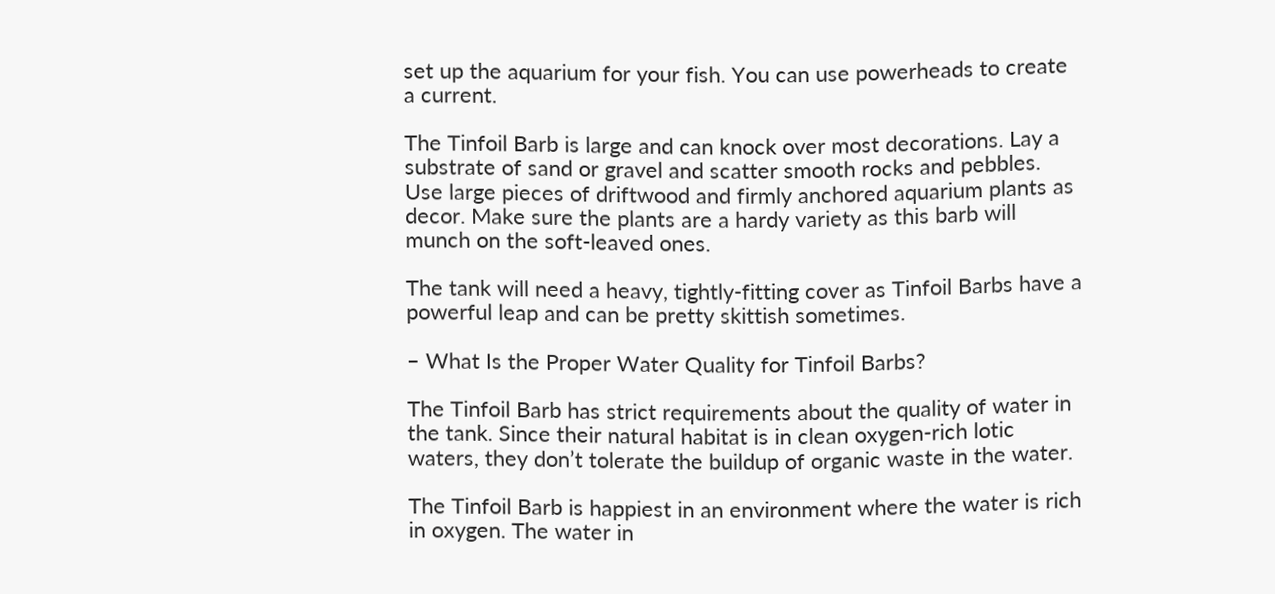set up the aquarium for your fish. You can use powerheads to create a current.

The Tinfoil Barb is large and can knock over most decorations. Lay a substrate of sand or gravel and scatter smooth rocks and pebbles. Use large pieces of driftwood and firmly anchored aquarium plants as decor. Make sure the plants are a hardy variety as this barb will munch on the soft-leaved ones.

The tank will need a heavy, tightly-fitting cover as Tinfoil Barbs have a powerful leap and can be pretty skittish sometimes.

– What Is the Proper Water Quality for Tinfoil Barbs?

The Tinfoil Barb has strict requirements about the quality of water in the tank. Since their natural habitat is in clean oxygen-rich lotic waters, they don’t tolerate the buildup of organic waste in the water.

The Tinfoil Barb is happiest in an environment where the water is rich in oxygen. The water in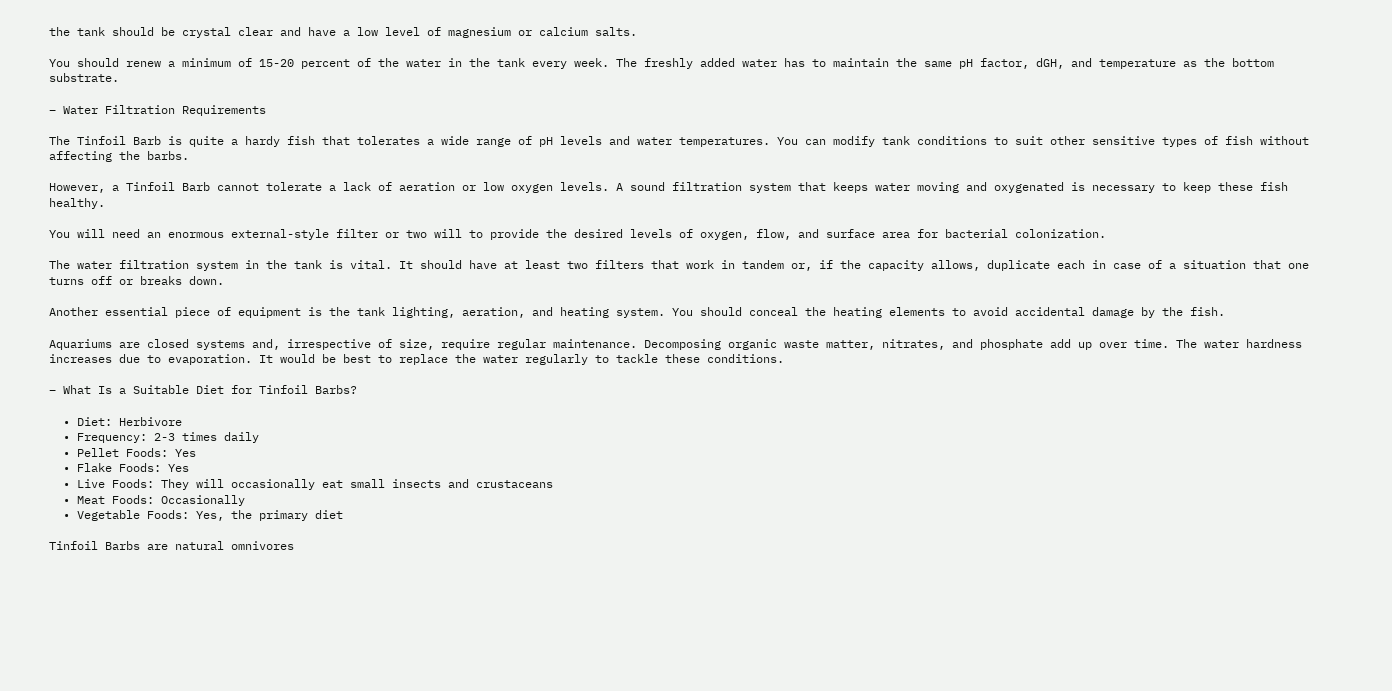the tank should be crystal clear and have a low level of magnesium or calcium salts.

You should renew a minimum of 15-20 percent of the water in the tank every week. The freshly added water has to maintain the same pH factor, dGH, and temperature as the bottom substrate.

– Water Filtration Requirements

The Tinfoil Barb is quite a hardy fish that tolerates a wide range of pH levels and water temperatures. You can modify tank conditions to suit other sensitive types of fish without affecting the barbs.

However, a Tinfoil Barb cannot tolerate a lack of aeration or low oxygen levels. A sound filtration system that keeps water moving and oxygenated is necessary to keep these fish healthy.

You will need an enormous external-style filter or two will to provide the desired levels of oxygen, flow, and surface area for bacterial colonization.

The water filtration system in the tank is vital. It should have at least two filters that work in tandem or, if the capacity allows, duplicate each in case of a situation that one turns off or breaks down.

Another essential piece of equipment is the tank lighting, aeration, and heating system. You should conceal the heating elements to avoid accidental damage by the fish.

Aquariums are closed systems and, irrespective of size, require regular maintenance. Decomposing organic waste matter, nitrates, and phosphate add up over time. The water hardness increases due to evaporation. It would be best to replace the water regularly to tackle these conditions.

– What Is a Suitable Diet for Tinfoil Barbs?

  • Diet: Herbivore
  • Frequency: 2-3 times daily
  • Pellet Foods: Yes
  • Flake Foods: Yes
  • Live Foods: They will occasionally eat small insects and crustaceans
  • Meat Foods: Occasionally
  • Vegetable Foods: Yes, the primary diet

Tinfoil Barbs are natural omnivores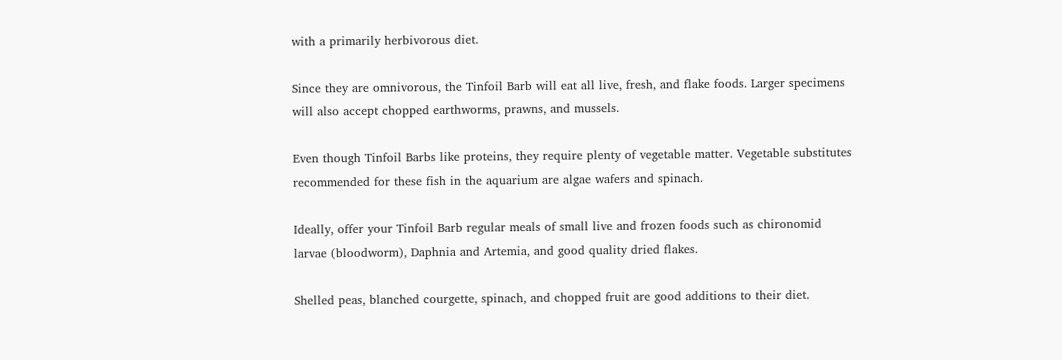with a primarily herbivorous diet.

Since they are omnivorous, the Tinfoil Barb will eat all live, fresh, and flake foods. Larger specimens will also accept chopped earthworms, prawns, and mussels.

Even though Tinfoil Barbs like proteins, they require plenty of vegetable matter. Vegetable substitutes recommended for these fish in the aquarium are algae wafers and spinach.

Ideally, offer your Tinfoil Barb regular meals of small live and frozen foods such as chironomid larvae (bloodworm), Daphnia and Artemia, and good quality dried flakes.

Shelled peas, blanched courgette, spinach, and chopped fruit are good additions to their diet.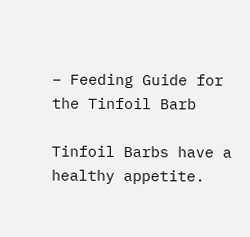– Feeding Guide for the Tinfoil Barb

Tinfoil Barbs have a healthy appetite.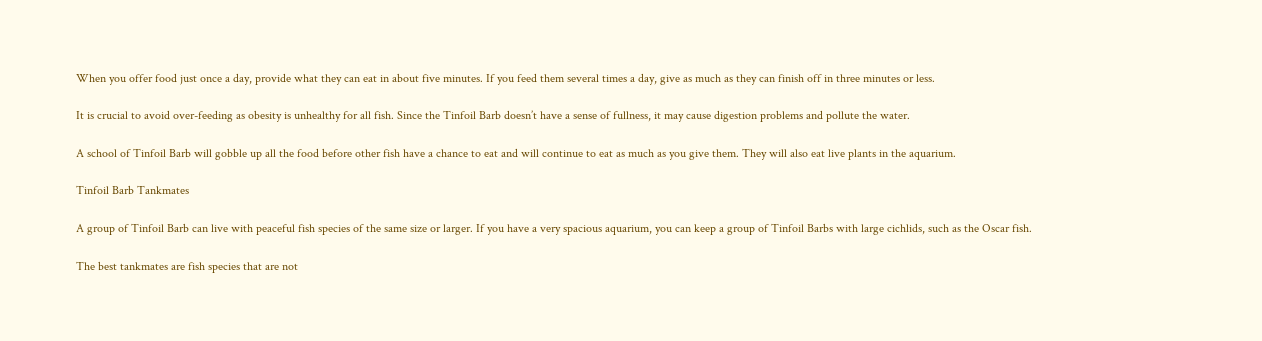When you offer food just once a day, provide what they can eat in about five minutes. If you feed them several times a day, give as much as they can finish off in three minutes or less.

It is crucial to avoid over-feeding as obesity is unhealthy for all fish. Since the Tinfoil Barb doesn’t have a sense of fullness, it may cause digestion problems and pollute the water.

A school of Tinfoil Barb will gobble up all the food before other fish have a chance to eat and will continue to eat as much as you give them. They will also eat live plants in the aquarium.

Tinfoil Barb Tankmates

A group of Tinfoil Barb can live with peaceful fish species of the same size or larger. If you have a very spacious aquarium, you can keep a group of Tinfoil Barbs with large cichlids, such as the Oscar fish.

The best tankmates are fish species that are not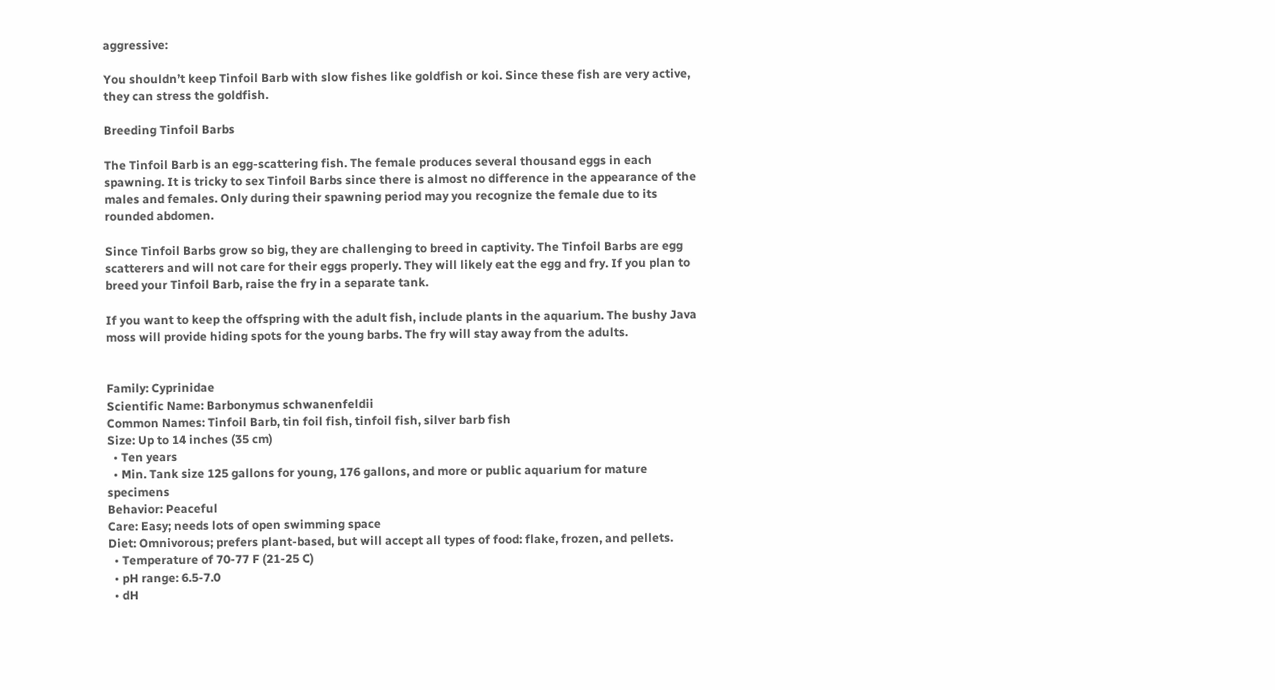aggressive:

You shouldn’t keep Tinfoil Barb with slow fishes like goldfish or koi. Since these fish are very active, they can stress the goldfish.

Breeding Tinfoil Barbs

The Tinfoil Barb is an egg-scattering fish. The female produces several thousand eggs in each spawning. It is tricky to sex Tinfoil Barbs since there is almost no difference in the appearance of the males and females. Only during their spawning period may you recognize the female due to its rounded abdomen.

Since Tinfoil Barbs grow so big, they are challenging to breed in captivity. The Tinfoil Barbs are egg scatterers and will not care for their eggs properly. They will likely eat the egg and fry. If you plan to breed your Tinfoil Barb, raise the fry in a separate tank.

If you want to keep the offspring with the adult fish, include plants in the aquarium. The bushy Java moss will provide hiding spots for the young barbs. The fry will stay away from the adults.


Family: Cyprinidae
Scientific Name: Barbonymus schwanenfeldii
Common Names: Tinfoil Barb, tin foil fish, tinfoil fish, silver barb fish
Size: Up to 14 inches (35 cm)
  • Ten years
  • Min. Tank size 125 gallons for young, 176 gallons, and more or public aquarium for mature specimens
Behavior: Peaceful
Care: Easy; needs lots of open swimming space
Diet: Omnivorous; prefers plant-based, but will accept all types of food: flake, frozen, and pellets.
  • Temperature of 70-77 F (21-25 C)
  • pH range: 6.5-7.0
  • dH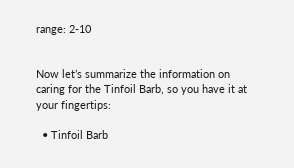range: 2-10


Now let’s summarize the information on caring for the Tinfoil Barb, so you have it at your fingertips:

  • Tinfoil Barb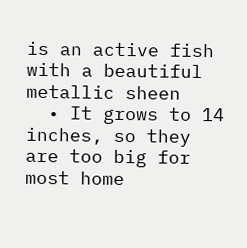is an active fish with a beautiful metallic sheen
  • It grows to 14 inches, so they are too big for most home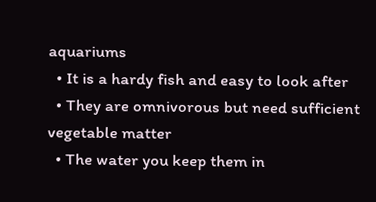aquariums
  • It is a hardy fish and easy to look after
  • They are omnivorous but need sufficient vegetable matter
  • The water you keep them in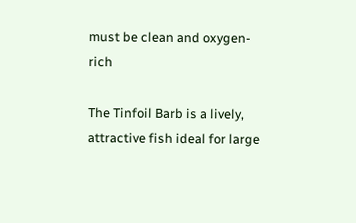must be clean and oxygen-rich

The Tinfoil Barb is a lively, attractive fish ideal for large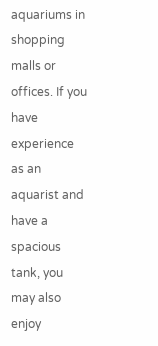aquariums in shopping malls or offices. If you have experience as an aquarist and have a spacious tank, you may also enjoy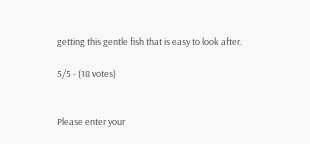getting this gentle fish that is easy to look after.

5/5 - (18 votes)


Please enter your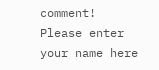comment!
Please enter your name here